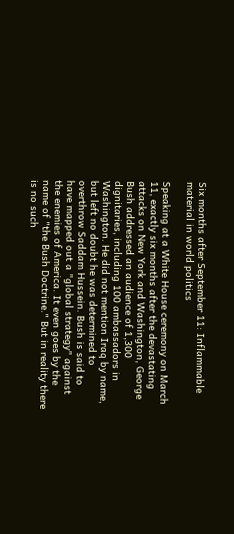Six months after September 11: Inflammable material in world politics

Speaking at a White House ceremony on March 11, exactly six months after the devastating attacks on New York and Washington, George Bush addressed an audience of 1,300 dignitaries, including 100 ambassadors in Washington. He did not mention Iraq by name, but left no doubt he was determined to overthrow Saddam Hussein. Bush is said to have mapped out a "global strategy" against the enemies of America. It even goes by the name of "the Bush Doctrine." But in reality there is no such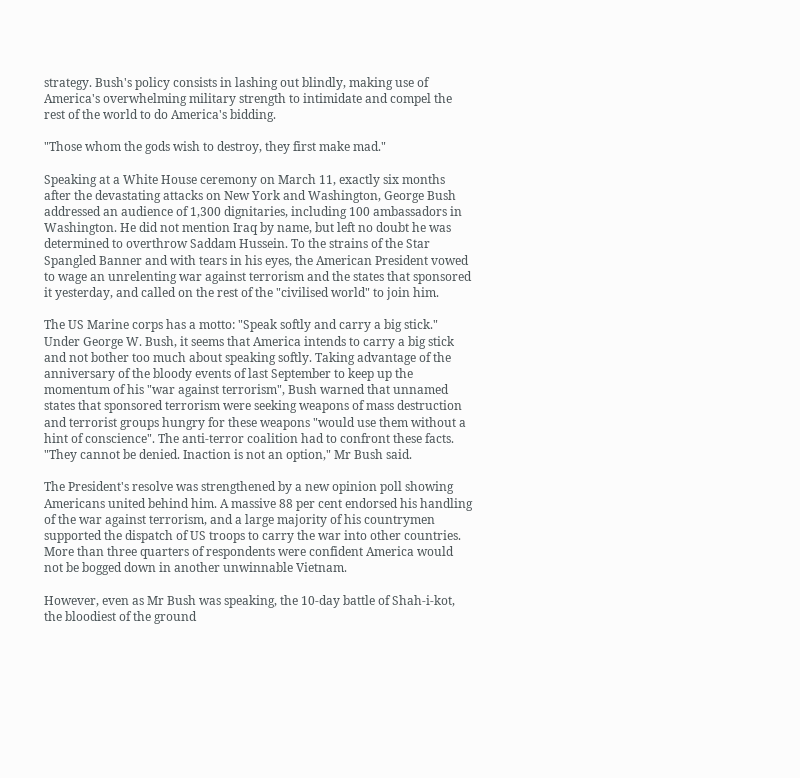strategy. Bush's policy consists in lashing out blindly, making use of America's overwhelming military strength to intimidate and compel the rest of the world to do America's bidding.

"Those whom the gods wish to destroy, they first make mad."

Speaking at a White House ceremony on March 11, exactly six months after the devastating attacks on New York and Washington, George Bush addressed an audience of 1,300 dignitaries, including 100 ambassadors in Washington. He did not mention Iraq by name, but left no doubt he was determined to overthrow Saddam Hussein. To the strains of the Star Spangled Banner and with tears in his eyes, the American President vowed to wage an unrelenting war against terrorism and the states that sponsored it yesterday, and called on the rest of the "civilised world" to join him.

The US Marine corps has a motto: "Speak softly and carry a big stick." Under George W. Bush, it seems that America intends to carry a big stick and not bother too much about speaking softly. Taking advantage of the anniversary of the bloody events of last September to keep up the momentum of his "war against terrorism", Bush warned that unnamed states that sponsored terrorism were seeking weapons of mass destruction and terrorist groups hungry for these weapons "would use them without a hint of conscience". The anti-terror coalition had to confront these facts. "They cannot be denied. Inaction is not an option," Mr Bush said.

The President's resolve was strengthened by a new opinion poll showing Americans united behind him. A massive 88 per cent endorsed his handling of the war against terrorism, and a large majority of his countrymen supported the dispatch of US troops to carry the war into other countries. More than three quarters of respondents were confident America would not be bogged down in another unwinnable Vietnam.

However, even as Mr Bush was speaking, the 10-day battle of Shah-i-kot, the bloodiest of the ground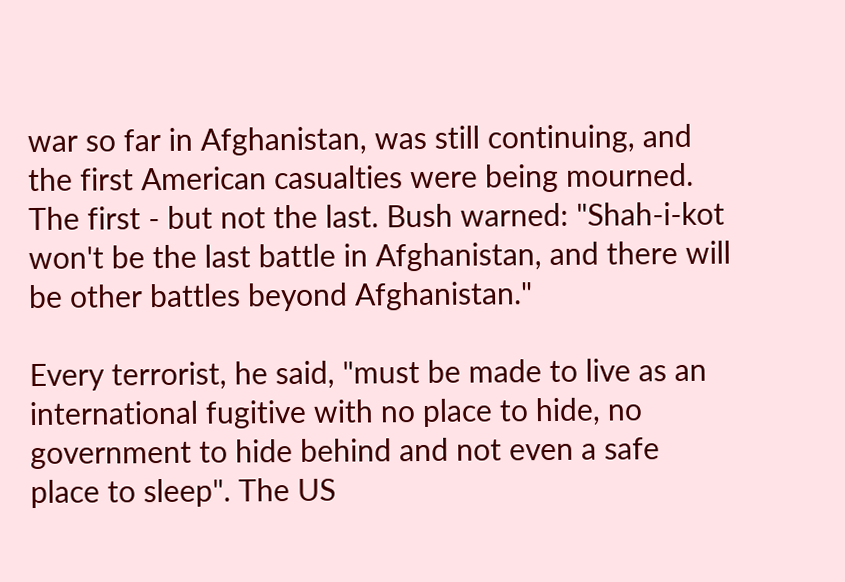war so far in Afghanistan, was still continuing, and the first American casualties were being mourned. The first - but not the last. Bush warned: "Shah-i-kot won't be the last battle in Afghanistan, and there will be other battles beyond Afghanistan."

Every terrorist, he said, "must be made to live as an international fugitive with no place to hide, no government to hide behind and not even a safe place to sleep". The US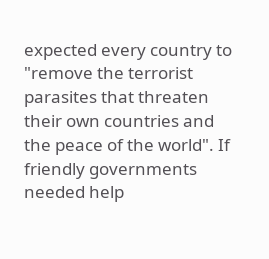expected every country to "remove the terrorist parasites that threaten their own countries and the peace of the world". If friendly governments needed help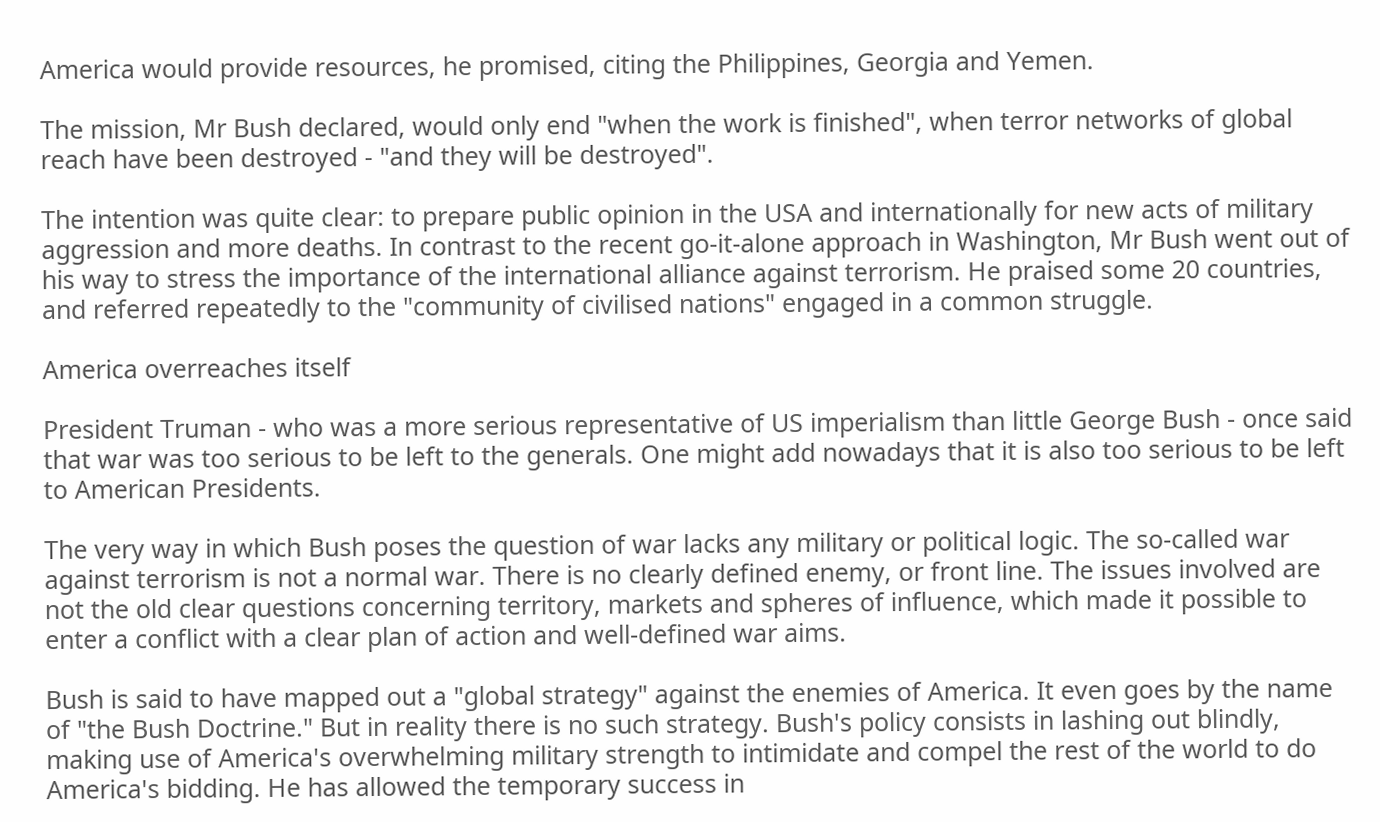America would provide resources, he promised, citing the Philippines, Georgia and Yemen.

The mission, Mr Bush declared, would only end "when the work is finished", when terror networks of global reach have been destroyed - "and they will be destroyed".

The intention was quite clear: to prepare public opinion in the USA and internationally for new acts of military aggression and more deaths. In contrast to the recent go-it-alone approach in Washington, Mr Bush went out of his way to stress the importance of the international alliance against terrorism. He praised some 20 countries, and referred repeatedly to the "community of civilised nations" engaged in a common struggle.

America overreaches itself

President Truman - who was a more serious representative of US imperialism than little George Bush - once said that war was too serious to be left to the generals. One might add nowadays that it is also too serious to be left to American Presidents.

The very way in which Bush poses the question of war lacks any military or political logic. The so-called war against terrorism is not a normal war. There is no clearly defined enemy, or front line. The issues involved are not the old clear questions concerning territory, markets and spheres of influence, which made it possible to enter a conflict with a clear plan of action and well-defined war aims.

Bush is said to have mapped out a "global strategy" against the enemies of America. It even goes by the name of "the Bush Doctrine." But in reality there is no such strategy. Bush's policy consists in lashing out blindly, making use of America's overwhelming military strength to intimidate and compel the rest of the world to do America's bidding. He has allowed the temporary success in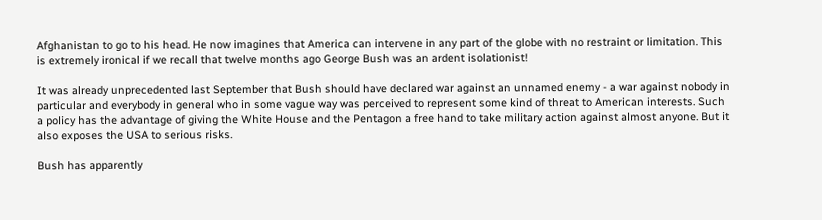Afghanistan to go to his head. He now imagines that America can intervene in any part of the globe with no restraint or limitation. This is extremely ironical if we recall that twelve months ago George Bush was an ardent isolationist!

It was already unprecedented last September that Bush should have declared war against an unnamed enemy - a war against nobody in particular and everybody in general who in some vague way was perceived to represent some kind of threat to American interests. Such a policy has the advantage of giving the White House and the Pentagon a free hand to take military action against almost anyone. But it also exposes the USA to serious risks.

Bush has apparently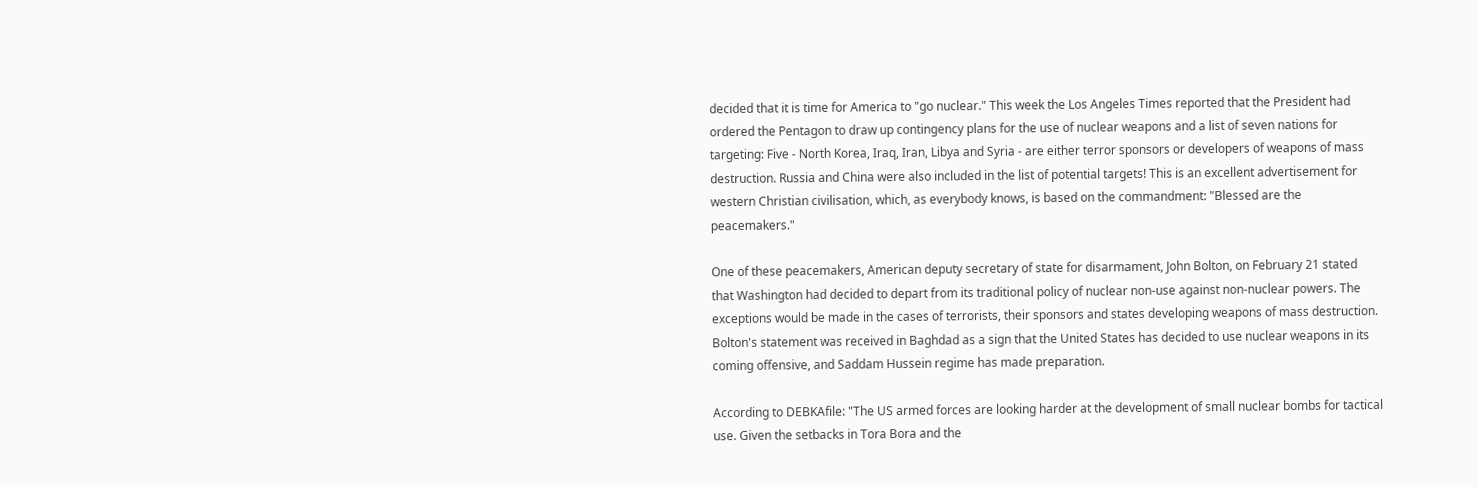decided that it is time for America to "go nuclear." This week the Los Angeles Times reported that the President had ordered the Pentagon to draw up contingency plans for the use of nuclear weapons and a list of seven nations for targeting: Five - North Korea, Iraq, Iran, Libya and Syria - are either terror sponsors or developers of weapons of mass destruction. Russia and China were also included in the list of potential targets! This is an excellent advertisement for western Christian civilisation, which, as everybody knows, is based on the commandment: "Blessed are the peacemakers."

One of these peacemakers, American deputy secretary of state for disarmament, John Bolton, on February 21 stated that Washington had decided to depart from its traditional policy of nuclear non-use against non-nuclear powers. The exceptions would be made in the cases of terrorists, their sponsors and states developing weapons of mass destruction. Bolton's statement was received in Baghdad as a sign that the United States has decided to use nuclear weapons in its coming offensive, and Saddam Hussein regime has made preparation.

According to DEBKAfile: "The US armed forces are looking harder at the development of small nuclear bombs for tactical use. Given the setbacks in Tora Bora and the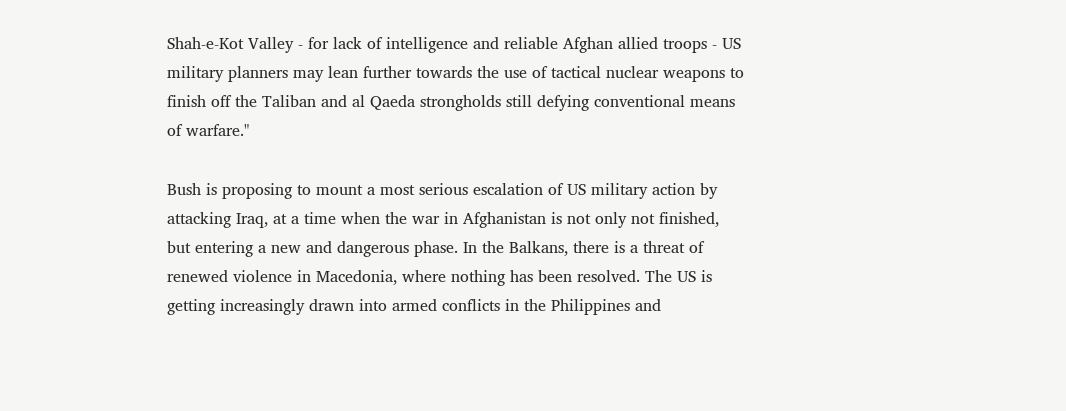Shah-e-Kot Valley - for lack of intelligence and reliable Afghan allied troops - US military planners may lean further towards the use of tactical nuclear weapons to finish off the Taliban and al Qaeda strongholds still defying conventional means of warfare."

Bush is proposing to mount a most serious escalation of US military action by attacking Iraq, at a time when the war in Afghanistan is not only not finished, but entering a new and dangerous phase. In the Balkans, there is a threat of renewed violence in Macedonia, where nothing has been resolved. The US is getting increasingly drawn into armed conflicts in the Philippines and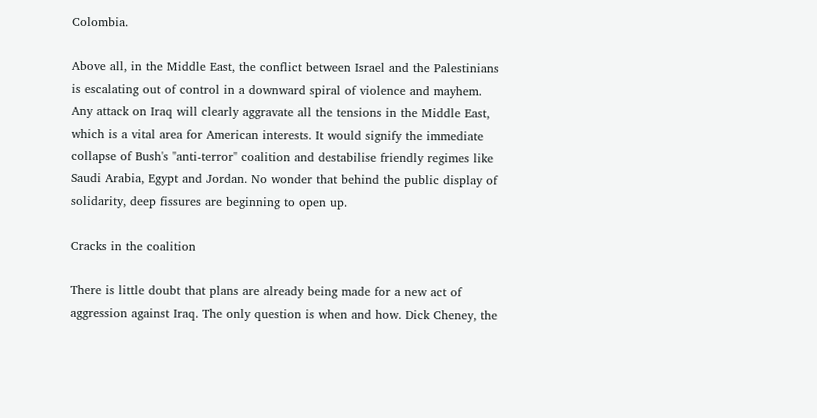Colombia.

Above all, in the Middle East, the conflict between Israel and the Palestinians is escalating out of control in a downward spiral of violence and mayhem. Any attack on Iraq will clearly aggravate all the tensions in the Middle East, which is a vital area for American interests. It would signify the immediate collapse of Bush's "anti-terror" coalition and destabilise friendly regimes like Saudi Arabia, Egypt and Jordan. No wonder that behind the public display of solidarity, deep fissures are beginning to open up.

Cracks in the coalition

There is little doubt that plans are already being made for a new act of aggression against Iraq. The only question is when and how. Dick Cheney, the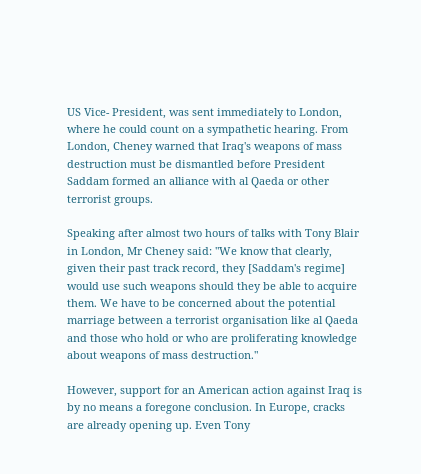US Vice- President, was sent immediately to London, where he could count on a sympathetic hearing. From London, Cheney warned that Iraq's weapons of mass destruction must be dismantled before President Saddam formed an alliance with al Qaeda or other terrorist groups.

Speaking after almost two hours of talks with Tony Blair in London, Mr Cheney said: "We know that clearly, given their past track record, they [Saddam's regime] would use such weapons should they be able to acquire them. We have to be concerned about the potential marriage between a terrorist organisation like al Qaeda and those who hold or who are proliferating knowledge about weapons of mass destruction."

However, support for an American action against Iraq is by no means a foregone conclusion. In Europe, cracks are already opening up. Even Tony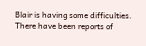Blair is having some difficulties. There have been reports of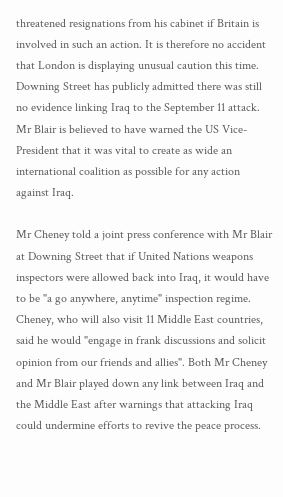threatened resignations from his cabinet if Britain is involved in such an action. It is therefore no accident that London is displaying unusual caution this time. Downing Street has publicly admitted there was still no evidence linking Iraq to the September 11 attack. Mr Blair is believed to have warned the US Vice-President that it was vital to create as wide an international coalition as possible for any action against Iraq.

Mr Cheney told a joint press conference with Mr Blair at Downing Street that if United Nations weapons inspectors were allowed back into Iraq, it would have to be "a go anywhere, anytime" inspection regime. Cheney, who will also visit 11 Middle East countries, said he would "engage in frank discussions and solicit opinion from our friends and allies". Both Mr Cheney and Mr Blair played down any link between Iraq and the Middle East after warnings that attacking Iraq could undermine efforts to revive the peace process.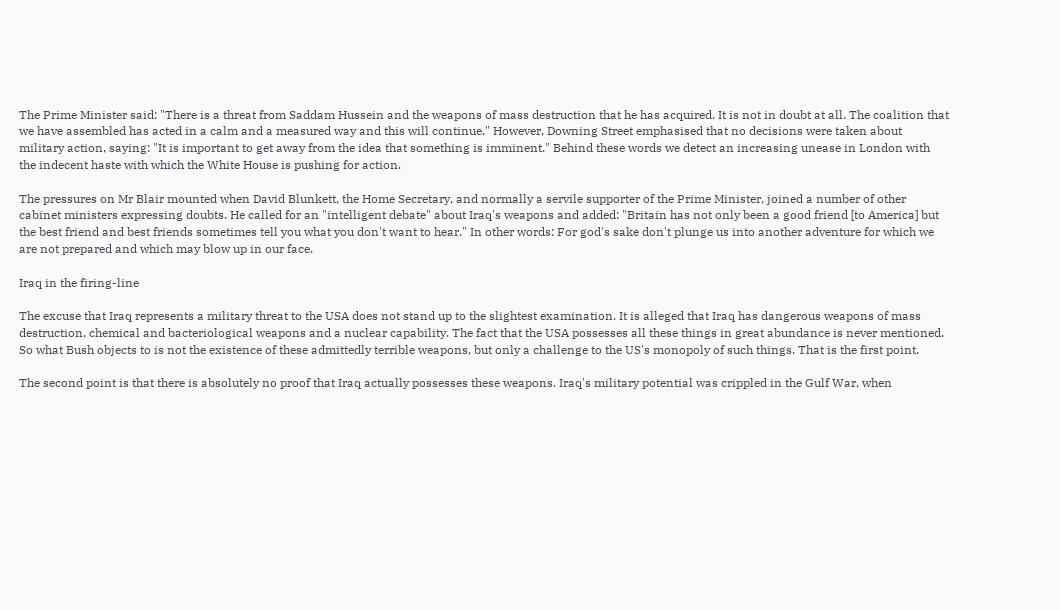The Prime Minister said: "There is a threat from Saddam Hussein and the weapons of mass destruction that he has acquired. It is not in doubt at all. The coalition that we have assembled has acted in a calm and a measured way and this will continue." However, Downing Street emphasised that no decisions were taken about military action, saying: "It is important to get away from the idea that something is imminent." Behind these words we detect an increasing unease in London with the indecent haste with which the White House is pushing for action.

The pressures on Mr Blair mounted when David Blunkett, the Home Secretary, and normally a servile supporter of the Prime Minister, joined a number of other cabinet ministers expressing doubts. He called for an "intelligent debate" about Iraq's weapons and added: "Britain has not only been a good friend [to America] but the best friend and best friends sometimes tell you what you don't want to hear." In other words: For god's sake don't plunge us into another adventure for which we are not prepared and which may blow up in our face.

Iraq in the firing-line

The excuse that Iraq represents a military threat to the USA does not stand up to the slightest examination. It is alleged that Iraq has dangerous weapons of mass destruction, chemical and bacteriological weapons and a nuclear capability. The fact that the USA possesses all these things in great abundance is never mentioned. So what Bush objects to is not the existence of these admittedly terrible weapons, but only a challenge to the US's monopoly of such things. That is the first point.

The second point is that there is absolutely no proof that Iraq actually possesses these weapons. Iraq's military potential was crippled in the Gulf War, when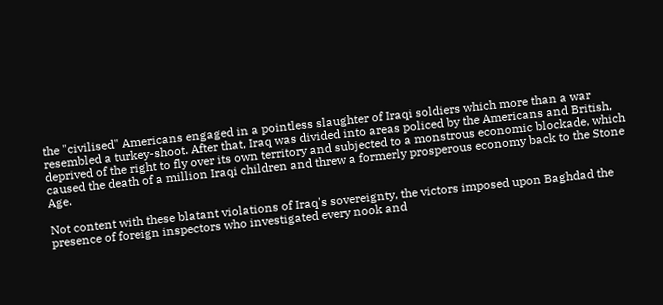the "civilised" Americans engaged in a pointless slaughter of Iraqi soldiers which more than a war resembled a turkey-shoot. After that, Iraq was divided into areas policed by the Americans and British, deprived of the right to fly over its own territory and subjected to a monstrous economic blockade, which caused the death of a million Iraqi children and threw a formerly prosperous economy back to the Stone Age.

Not content with these blatant violations of Iraq's sovereignty, the victors imposed upon Baghdad the presence of foreign inspectors who investigated every nook and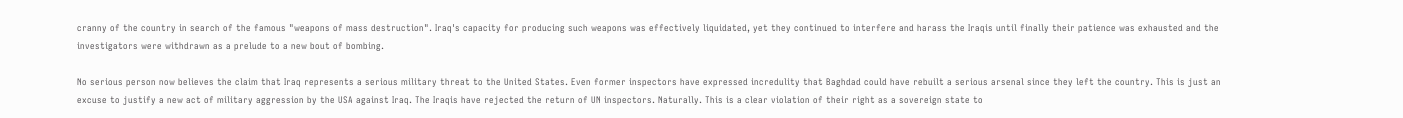cranny of the country in search of the famous "weapons of mass destruction". Iraq's capacity for producing such weapons was effectively liquidated, yet they continued to interfere and harass the Iraqis until finally their patience was exhausted and the investigators were withdrawn as a prelude to a new bout of bombing.

No serious person now believes the claim that Iraq represents a serious military threat to the United States. Even former inspectors have expressed incredulity that Baghdad could have rebuilt a serious arsenal since they left the country. This is just an excuse to justify a new act of military aggression by the USA against Iraq. The Iraqis have rejected the return of UN inspectors. Naturally. This is a clear violation of their right as a sovereign state to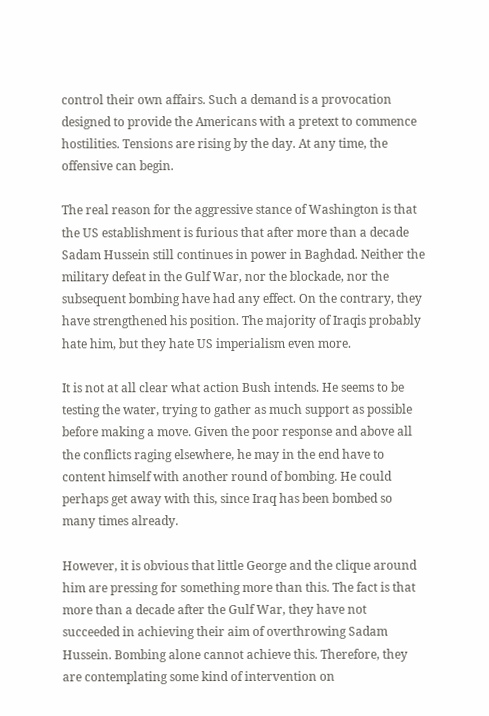control their own affairs. Such a demand is a provocation designed to provide the Americans with a pretext to commence hostilities. Tensions are rising by the day. At any time, the offensive can begin.

The real reason for the aggressive stance of Washington is that the US establishment is furious that after more than a decade Sadam Hussein still continues in power in Baghdad. Neither the military defeat in the Gulf War, nor the blockade, nor the subsequent bombing have had any effect. On the contrary, they have strengthened his position. The majority of Iraqis probably hate him, but they hate US imperialism even more.

It is not at all clear what action Bush intends. He seems to be testing the water, trying to gather as much support as possible before making a move. Given the poor response and above all the conflicts raging elsewhere, he may in the end have to content himself with another round of bombing. He could perhaps get away with this, since Iraq has been bombed so many times already.

However, it is obvious that little George and the clique around him are pressing for something more than this. The fact is that more than a decade after the Gulf War, they have not succeeded in achieving their aim of overthrowing Sadam Hussein. Bombing alone cannot achieve this. Therefore, they are contemplating some kind of intervention on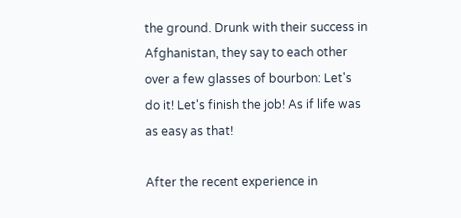the ground. Drunk with their success in Afghanistan, they say to each other over a few glasses of bourbon: Let's do it! Let's finish the job! As if life was as easy as that!

After the recent experience in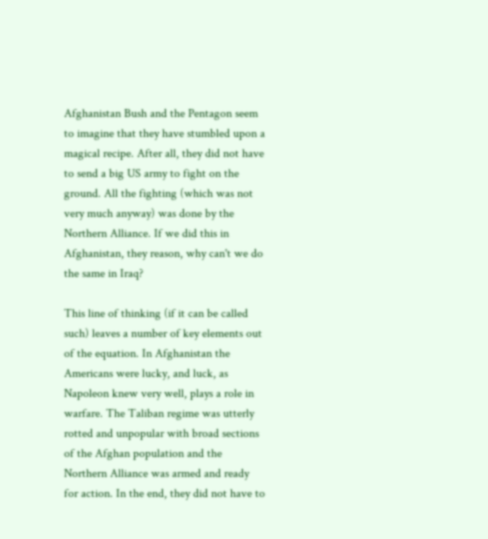Afghanistan Bush and the Pentagon seem to imagine that they have stumbled upon a magical recipe. After all, they did not have to send a big US army to fight on the ground. All the fighting (which was not very much anyway) was done by the Northern Alliance. If we did this in Afghanistan, they reason, why can't we do the same in Iraq?

This line of thinking (if it can be called such) leaves a number of key elements out of the equation. In Afghanistan the Americans were lucky, and luck, as Napoleon knew very well, plays a role in warfare. The Taliban regime was utterly rotted and unpopular with broad sections of the Afghan population and the Northern Alliance was armed and ready for action. In the end, they did not have to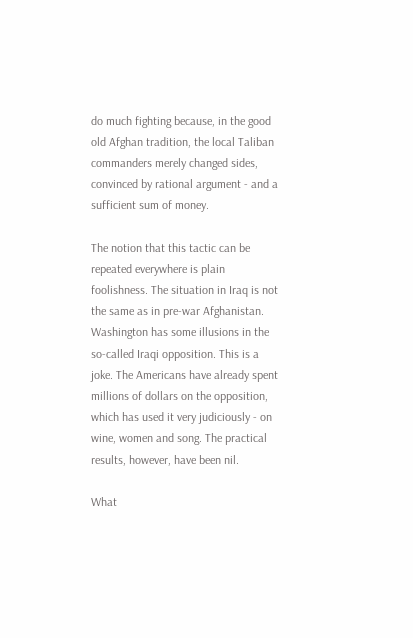do much fighting because, in the good old Afghan tradition, the local Taliban commanders merely changed sides, convinced by rational argument - and a sufficient sum of money.

The notion that this tactic can be repeated everywhere is plain foolishness. The situation in Iraq is not the same as in pre-war Afghanistan. Washington has some illusions in the so-called Iraqi opposition. This is a joke. The Americans have already spent millions of dollars on the opposition, which has used it very judiciously - on wine, women and song. The practical results, however, have been nil.

What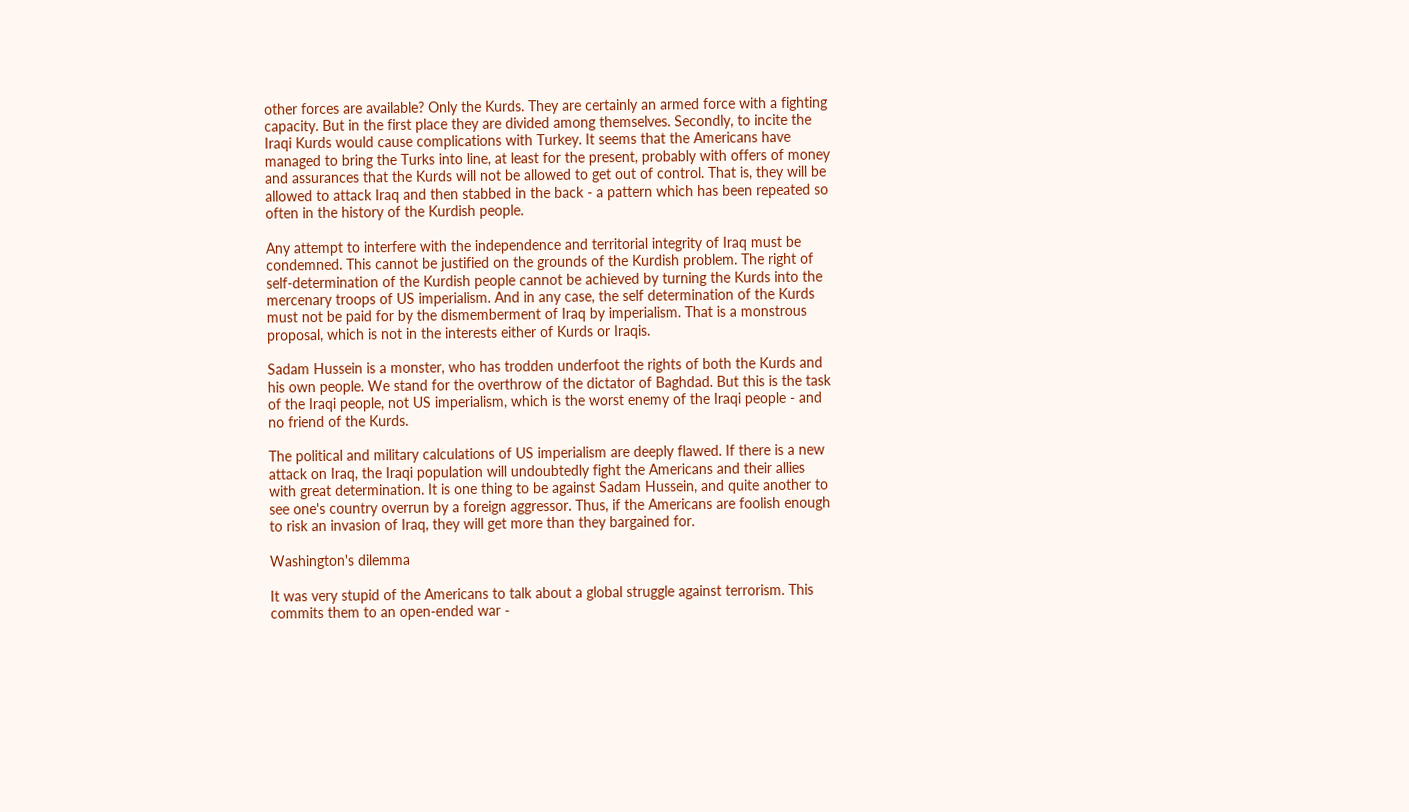other forces are available? Only the Kurds. They are certainly an armed force with a fighting capacity. But in the first place they are divided among themselves. Secondly, to incite the Iraqi Kurds would cause complications with Turkey. It seems that the Americans have managed to bring the Turks into line, at least for the present, probably with offers of money and assurances that the Kurds will not be allowed to get out of control. That is, they will be allowed to attack Iraq and then stabbed in the back - a pattern which has been repeated so often in the history of the Kurdish people.

Any attempt to interfere with the independence and territorial integrity of Iraq must be condemned. This cannot be justified on the grounds of the Kurdish problem. The right of self-determination of the Kurdish people cannot be achieved by turning the Kurds into the mercenary troops of US imperialism. And in any case, the self determination of the Kurds must not be paid for by the dismemberment of Iraq by imperialism. That is a monstrous proposal, which is not in the interests either of Kurds or Iraqis.

Sadam Hussein is a monster, who has trodden underfoot the rights of both the Kurds and his own people. We stand for the overthrow of the dictator of Baghdad. But this is the task of the Iraqi people, not US imperialism, which is the worst enemy of the Iraqi people - and no friend of the Kurds.

The political and military calculations of US imperialism are deeply flawed. If there is a new attack on Iraq, the Iraqi population will undoubtedly fight the Americans and their allies with great determination. It is one thing to be against Sadam Hussein, and quite another to see one's country overrun by a foreign aggressor. Thus, if the Americans are foolish enough to risk an invasion of Iraq, they will get more than they bargained for.

Washington's dilemma

It was very stupid of the Americans to talk about a global struggle against terrorism. This commits them to an open-ended war -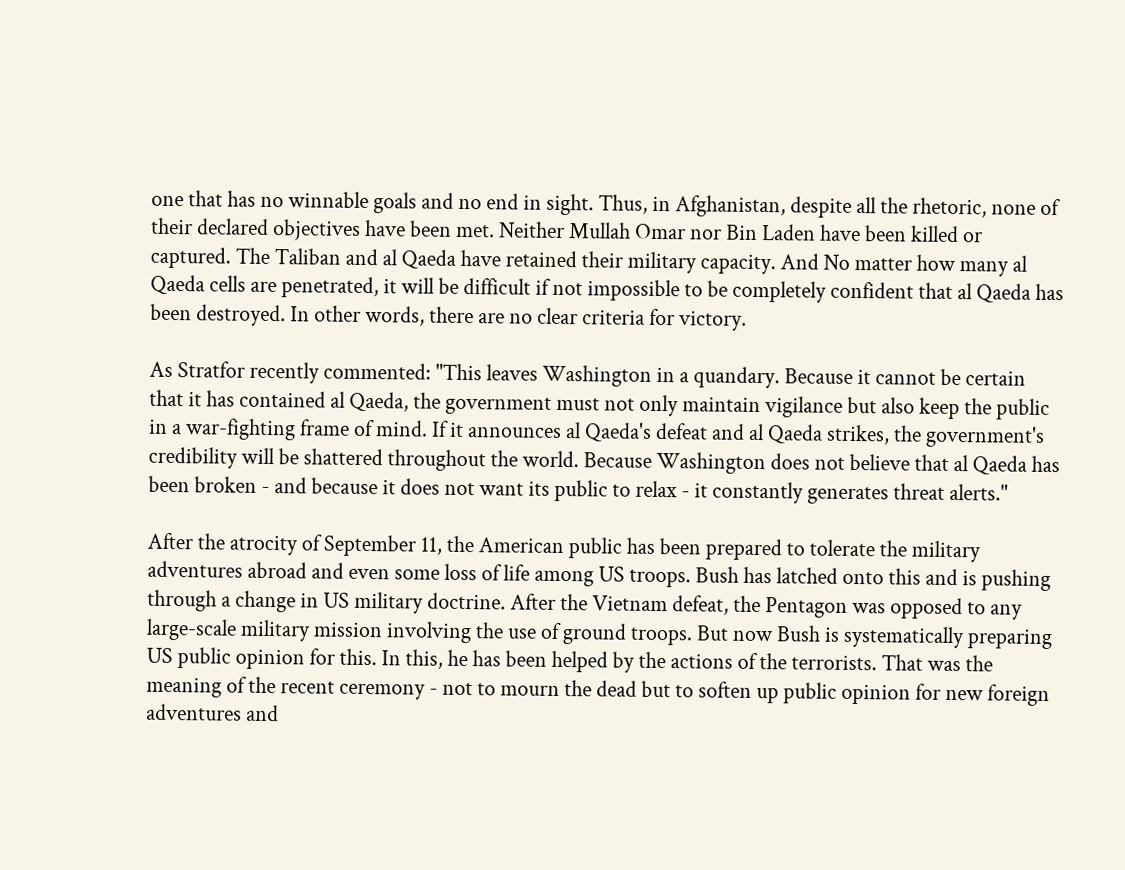one that has no winnable goals and no end in sight. Thus, in Afghanistan, despite all the rhetoric, none of their declared objectives have been met. Neither Mullah Omar nor Bin Laden have been killed or captured. The Taliban and al Qaeda have retained their military capacity. And No matter how many al Qaeda cells are penetrated, it will be difficult if not impossible to be completely confident that al Qaeda has been destroyed. In other words, there are no clear criteria for victory.

As Stratfor recently commented: "This leaves Washington in a quandary. Because it cannot be certain that it has contained al Qaeda, the government must not only maintain vigilance but also keep the public in a war-fighting frame of mind. If it announces al Qaeda's defeat and al Qaeda strikes, the government's credibility will be shattered throughout the world. Because Washington does not believe that al Qaeda has been broken - and because it does not want its public to relax - it constantly generates threat alerts."

After the atrocity of September 11, the American public has been prepared to tolerate the military adventures abroad and even some loss of life among US troops. Bush has latched onto this and is pushing through a change in US military doctrine. After the Vietnam defeat, the Pentagon was opposed to any large-scale military mission involving the use of ground troops. But now Bush is systematically preparing US public opinion for this. In this, he has been helped by the actions of the terrorists. That was the meaning of the recent ceremony - not to mourn the dead but to soften up public opinion for new foreign adventures and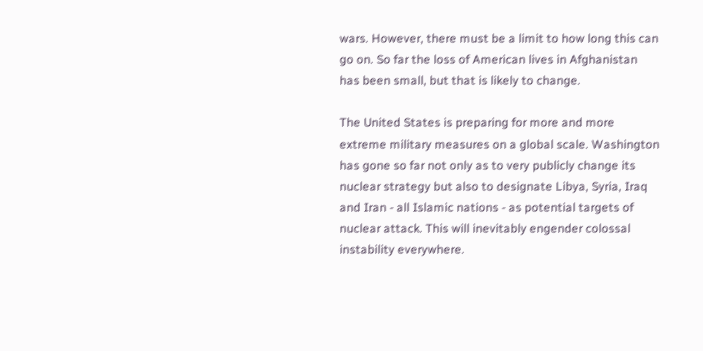wars. However, there must be a limit to how long this can go on. So far the loss of American lives in Afghanistan has been small, but that is likely to change.

The United States is preparing for more and more extreme military measures on a global scale. Washington has gone so far not only as to very publicly change its nuclear strategy but also to designate Libya, Syria, Iraq and Iran - all Islamic nations - as potential targets of nuclear attack. This will inevitably engender colossal instability everywhere.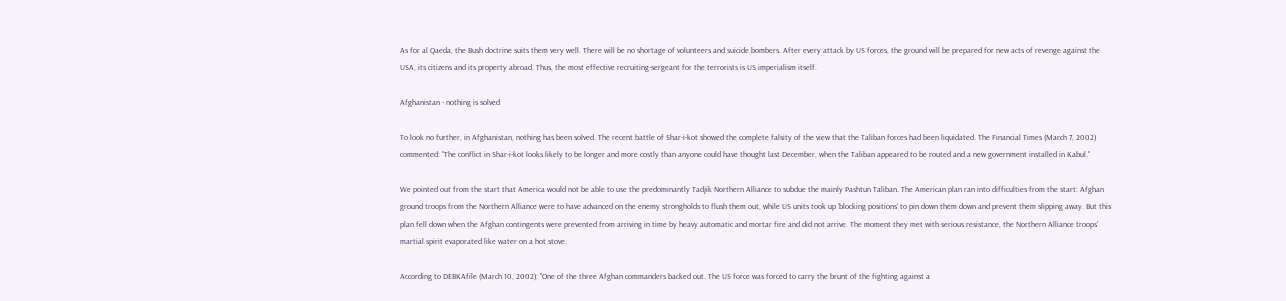As for al Qaeda, the Bush doctrine suits them very well. There will be no shortage of volunteers and suicide bombers. After every attack by US forces, the ground will be prepared for new acts of revenge against the USA, its citizens and its property abroad. Thus, the most effective recruiting-sergeant for the terrorists is US imperialism itself.

Afghanistan - nothing is solved

To look no further, in Afghanistan, nothing has been solved. The recent battle of Shar-i-kot showed the complete falsity of the view that the Taliban forces had been liquidated. The Financial Times (March 7, 2002) commented: "The conflict in Shar-i-kot looks likely to be longer and more costly than anyone could have thought last December, when the Taliban appeared to be routed and a new government installed in Kabul."

We pointed out from the start that America would not be able to use the predominantly Tadjik Northern Alliance to subdue the mainly Pashtun Taliban. The American plan ran into difficulties from the start: Afghan ground troops from the Northern Alliance were to have advanced on the enemy strongholds to flush them out, while US units took up ‘blocking positions' to pin down them down and prevent them slipping away. But this plan fell down when the Afghan contingents were prevented from arriving in time by heavy automatic and mortar fire and did not arrive. The moment they met with serious resistance, the Northern Alliance troops' martial spirit evaporated like water on a hot stove.

According to DEBKAfile (March 10, 2002): "One of the three Afghan commanders backed out. The US force was forced to carry the brunt of the fighting against a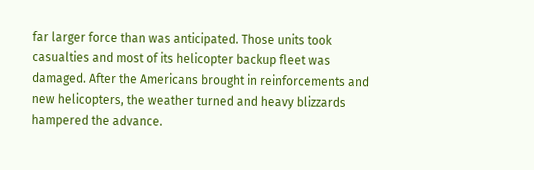far larger force than was anticipated. Those units took casualties and most of its helicopter backup fleet was damaged. After the Americans brought in reinforcements and new helicopters, the weather turned and heavy blizzards hampered the advance.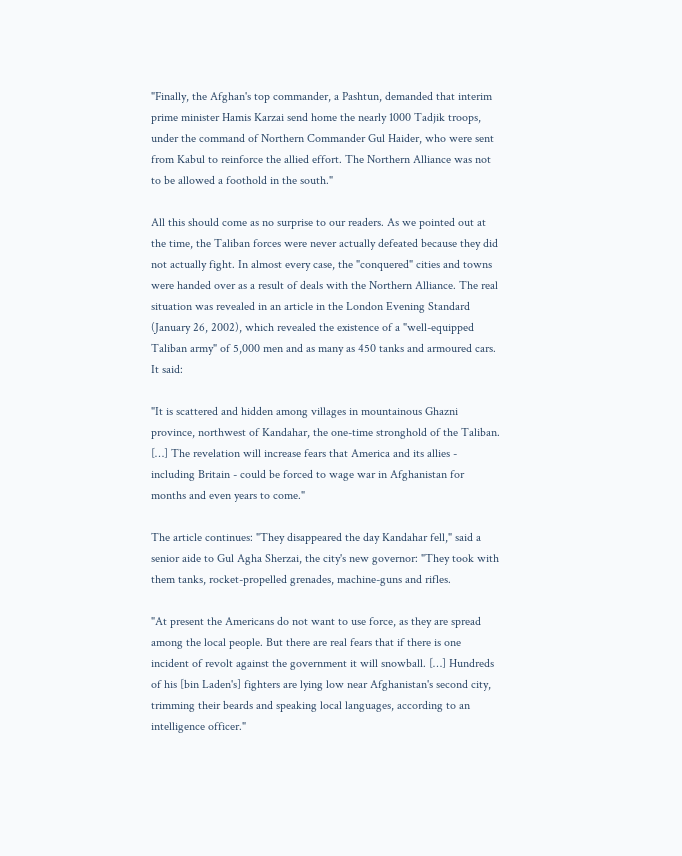"Finally, the Afghan's top commander, a Pashtun, demanded that interim prime minister Hamis Karzai send home the nearly 1000 Tadjik troops, under the command of Northern Commander Gul Haider, who were sent from Kabul to reinforce the allied effort. The Northern Alliance was not to be allowed a foothold in the south."

All this should come as no surprise to our readers. As we pointed out at the time, the Taliban forces were never actually defeated because they did not actually fight. In almost every case, the "conquered" cities and towns were handed over as a result of deals with the Northern Alliance. The real situation was revealed in an article in the London Evening Standard (January 26, 2002), which revealed the existence of a "well-equipped Taliban army" of 5,000 men and as many as 450 tanks and armoured cars. It said:

"It is scattered and hidden among villages in mountainous Ghazni province, northwest of Kandahar, the one-time stronghold of the Taliban. […] The revelation will increase fears that America and its allies - including Britain - could be forced to wage war in Afghanistan for months and even years to come."

The article continues: "They disappeared the day Kandahar fell," said a senior aide to Gul Agha Sherzai, the city's new governor: "They took with them tanks, rocket-propelled grenades, machine-guns and rifles.

"At present the Americans do not want to use force, as they are spread among the local people. But there are real fears that if there is one incident of revolt against the government it will snowball. […] Hundreds of his [bin Laden's] fighters are lying low near Afghanistan's second city, trimming their beards and speaking local languages, according to an intelligence officer."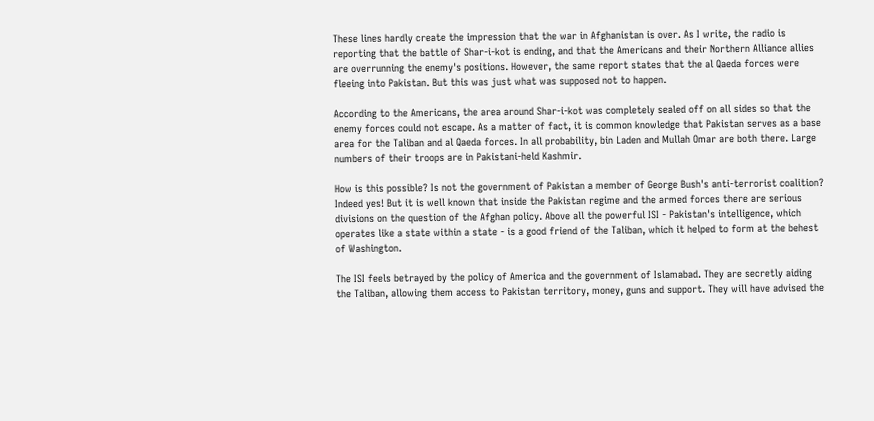These lines hardly create the impression that the war in Afghanistan is over. As I write, the radio is reporting that the battle of Shar-i-kot is ending, and that the Americans and their Northern Alliance allies are overrunning the enemy's positions. However, the same report states that the al Qaeda forces were fleeing into Pakistan. But this was just what was supposed not to happen.

According to the Americans, the area around Shar-i-kot was completely sealed off on all sides so that the enemy forces could not escape. As a matter of fact, it is common knowledge that Pakistan serves as a base area for the Taliban and al Qaeda forces. In all probability, bin Laden and Mullah Omar are both there. Large numbers of their troops are in Pakistani-held Kashmir.

How is this possible? Is not the government of Pakistan a member of George Bush's anti-terrorist coalition? Indeed yes! But it is well known that inside the Pakistan regime and the armed forces there are serious divisions on the question of the Afghan policy. Above all the powerful ISI - Pakistan's intelligence, which operates like a state within a state - is a good friend of the Taliban, which it helped to form at the behest of Washington.

The ISI feels betrayed by the policy of America and the government of Islamabad. They are secretly aiding the Taliban, allowing them access to Pakistan territory, money, guns and support. They will have advised the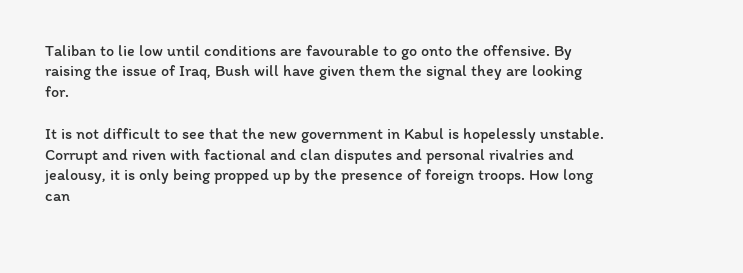Taliban to lie low until conditions are favourable to go onto the offensive. By raising the issue of Iraq, Bush will have given them the signal they are looking for.

It is not difficult to see that the new government in Kabul is hopelessly unstable. Corrupt and riven with factional and clan disputes and personal rivalries and jealousy, it is only being propped up by the presence of foreign troops. How long can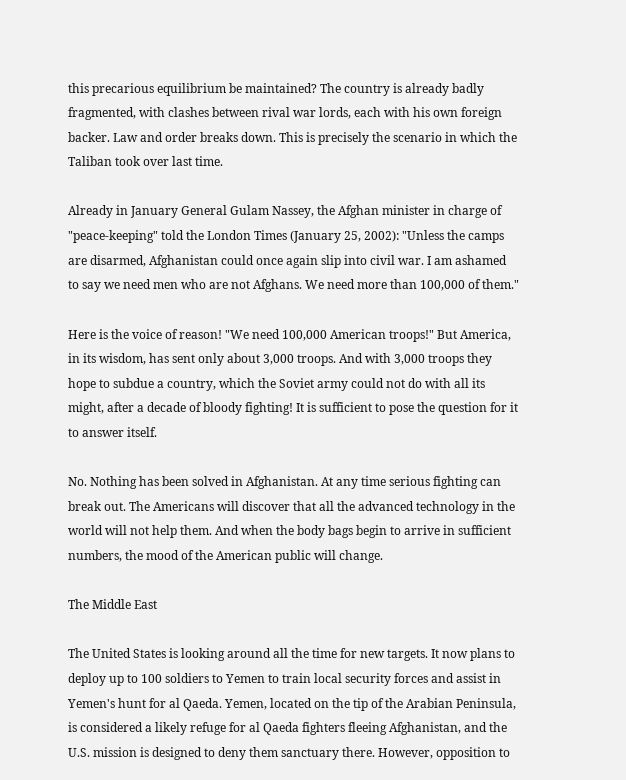this precarious equilibrium be maintained? The country is already badly fragmented, with clashes between rival war lords, each with his own foreign backer. Law and order breaks down. This is precisely the scenario in which the Taliban took over last time.

Already in January General Gulam Nassey, the Afghan minister in charge of "peace-keeping" told the London Times (January 25, 2002): "Unless the camps are disarmed, Afghanistan could once again slip into civil war. I am ashamed to say we need men who are not Afghans. We need more than 100,000 of them."

Here is the voice of reason! "We need 100,000 American troops!" But America, in its wisdom, has sent only about 3,000 troops. And with 3,000 troops they hope to subdue a country, which the Soviet army could not do with all its might, after a decade of bloody fighting! It is sufficient to pose the question for it to answer itself.

No. Nothing has been solved in Afghanistan. At any time serious fighting can break out. The Americans will discover that all the advanced technology in the world will not help them. And when the body bags begin to arrive in sufficient numbers, the mood of the American public will change.

The Middle East

The United States is looking around all the time for new targets. It now plans to deploy up to 100 soldiers to Yemen to train local security forces and assist in Yemen's hunt for al Qaeda. Yemen, located on the tip of the Arabian Peninsula, is considered a likely refuge for al Qaeda fighters fleeing Afghanistan, and the U.S. mission is designed to deny them sanctuary there. However, opposition to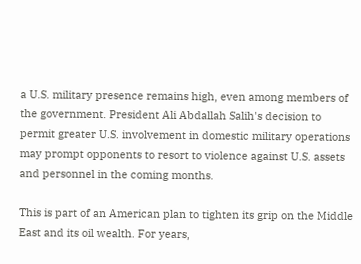a U.S. military presence remains high, even among members of the government. President Ali Abdallah Salih's decision to permit greater U.S. involvement in domestic military operations may prompt opponents to resort to violence against U.S. assets and personnel in the coming months.

This is part of an American plan to tighten its grip on the Middle East and its oil wealth. For years,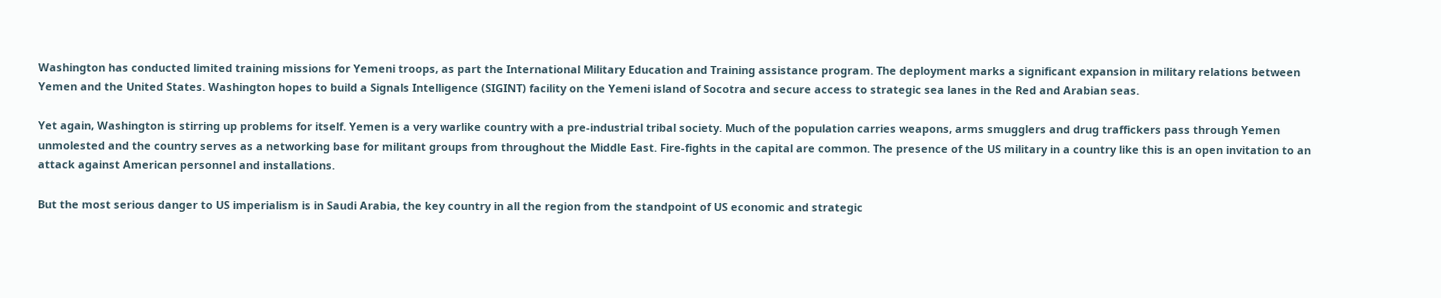Washington has conducted limited training missions for Yemeni troops, as part the International Military Education and Training assistance program. The deployment marks a significant expansion in military relations between Yemen and the United States. Washington hopes to build a Signals Intelligence (SIGINT) facility on the Yemeni island of Socotra and secure access to strategic sea lanes in the Red and Arabian seas.

Yet again, Washington is stirring up problems for itself. Yemen is a very warlike country with a pre-industrial tribal society. Much of the population carries weapons, arms smugglers and drug traffickers pass through Yemen unmolested and the country serves as a networking base for militant groups from throughout the Middle East. Fire-fights in the capital are common. The presence of the US military in a country like this is an open invitation to an attack against American personnel and installations.

But the most serious danger to US imperialism is in Saudi Arabia, the key country in all the region from the standpoint of US economic and strategic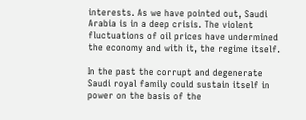interests. As we have pointed out, Saudi Arabia is in a deep crisis. The violent fluctuations of oil prices have undermined the economy and with it, the regime itself.

In the past the corrupt and degenerate Saudi royal family could sustain itself in power on the basis of the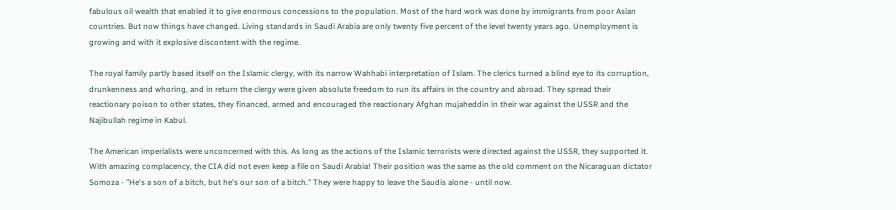fabulous oil wealth that enabled it to give enormous concessions to the population. Most of the hard work was done by immigrants from poor Asian countries. But now things have changed. Living standards in Saudi Arabia are only twenty five percent of the level twenty years ago. Unemployment is growing and with it explosive discontent with the regime.

The royal family partly based itself on the Islamic clergy, with its narrow Wahhabi interpretation of Islam. The clerics turned a blind eye to its corruption, drunkenness and whoring, and in return the clergy were given absolute freedom to run its affairs in the country and abroad. They spread their reactionary poison to other states, they financed, armed and encouraged the reactionary Afghan mujaheddin in their war against the USSR and the Najibullah regime in Kabul.

The American imperialists were unconcerned with this. As long as the actions of the Islamic terrorists were directed against the USSR, they supported it. With amazing complacency, the CIA did not even keep a file on Saudi Arabia! Their position was the same as the old comment on the Nicaraguan dictator Somoza - "He's a son of a bitch, but he's our son of a bitch." They were happy to leave the Saudis alone - until now.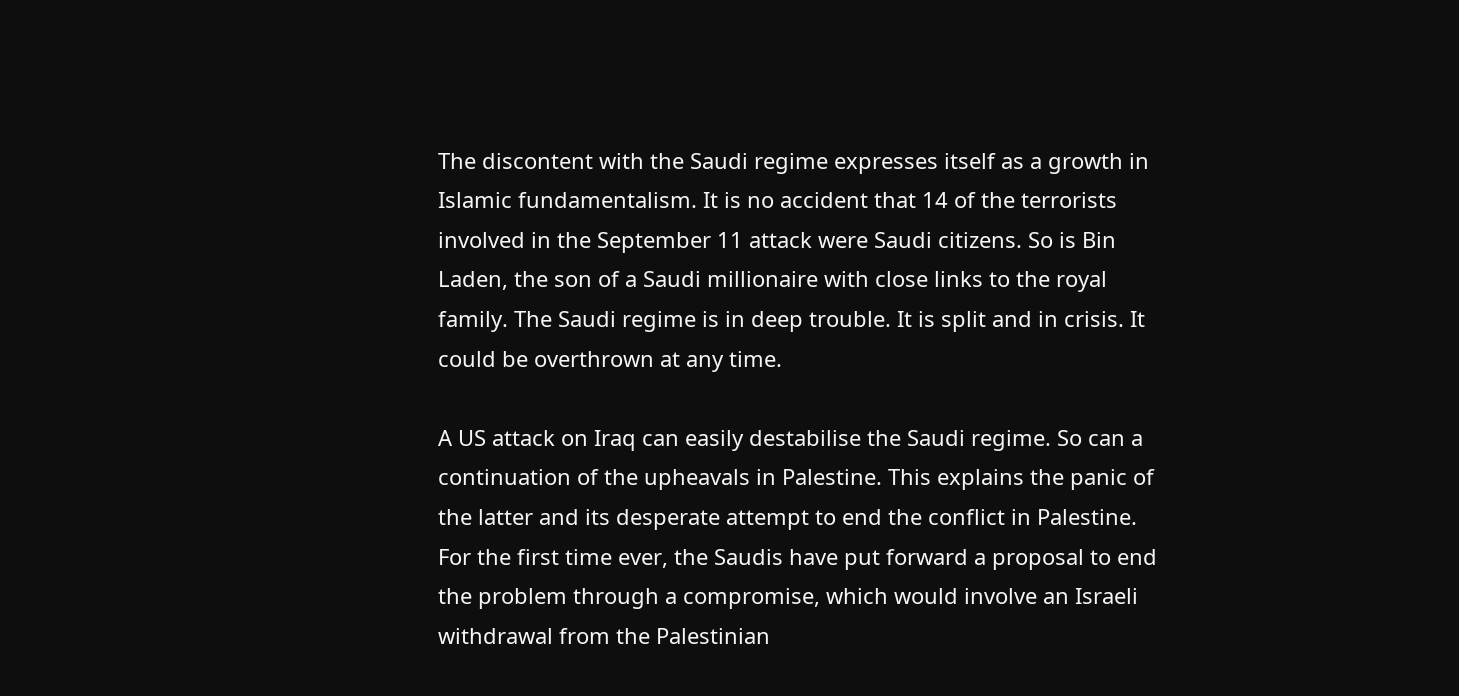The discontent with the Saudi regime expresses itself as a growth in Islamic fundamentalism. It is no accident that 14 of the terrorists involved in the September 11 attack were Saudi citizens. So is Bin Laden, the son of a Saudi millionaire with close links to the royal family. The Saudi regime is in deep trouble. It is split and in crisis. It could be overthrown at any time.

A US attack on Iraq can easily destabilise the Saudi regime. So can a continuation of the upheavals in Palestine. This explains the panic of the latter and its desperate attempt to end the conflict in Palestine. For the first time ever, the Saudis have put forward a proposal to end the problem through a compromise, which would involve an Israeli withdrawal from the Palestinian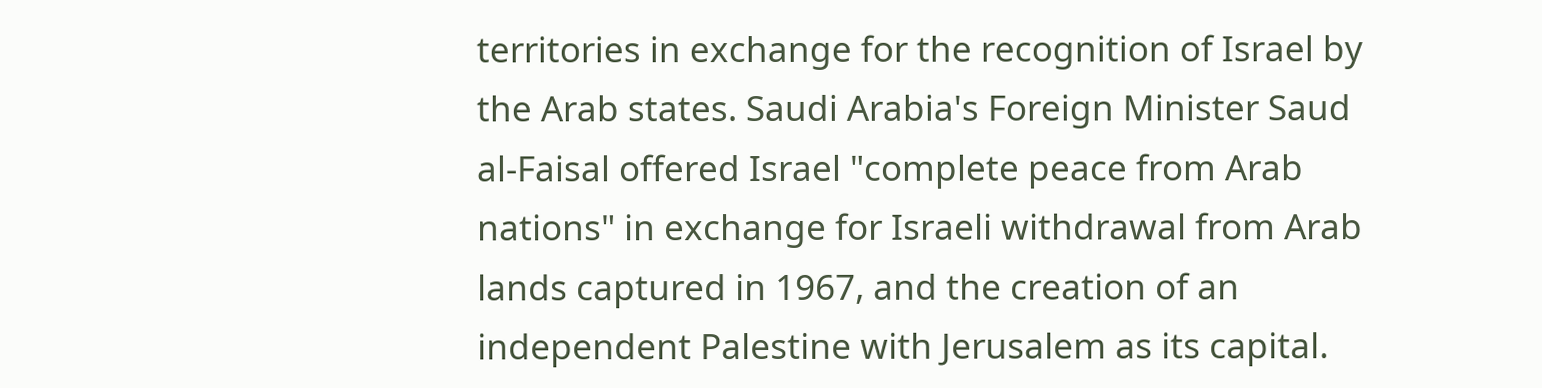territories in exchange for the recognition of Israel by the Arab states. Saudi Arabia's Foreign Minister Saud al-Faisal offered Israel "complete peace from Arab nations" in exchange for Israeli withdrawal from Arab lands captured in 1967, and the creation of an independent Palestine with Jerusalem as its capital.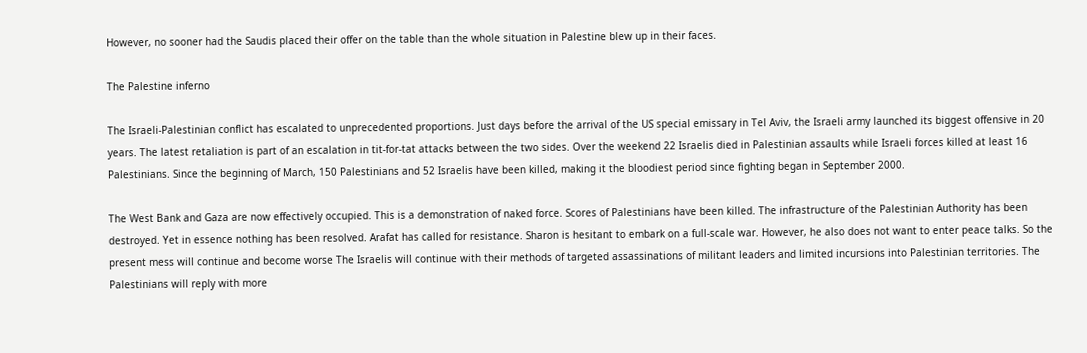However, no sooner had the Saudis placed their offer on the table than the whole situation in Palestine blew up in their faces.

The Palestine inferno

The Israeli-Palestinian conflict has escalated to unprecedented proportions. Just days before the arrival of the US special emissary in Tel Aviv, the Israeli army launched its biggest offensive in 20 years. The latest retaliation is part of an escalation in tit-for-tat attacks between the two sides. Over the weekend 22 Israelis died in Palestinian assaults while Israeli forces killed at least 16 Palestinians. Since the beginning of March, 150 Palestinians and 52 Israelis have been killed, making it the bloodiest period since fighting began in September 2000.

The West Bank and Gaza are now effectively occupied. This is a demonstration of naked force. Scores of Palestinians have been killed. The infrastructure of the Palestinian Authority has been destroyed. Yet in essence nothing has been resolved. Arafat has called for resistance. Sharon is hesitant to embark on a full-scale war. However, he also does not want to enter peace talks. So the present mess will continue and become worse The Israelis will continue with their methods of targeted assassinations of militant leaders and limited incursions into Palestinian territories. The Palestinians will reply with more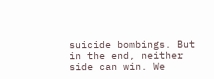suicide bombings. But in the end, neither side can win. We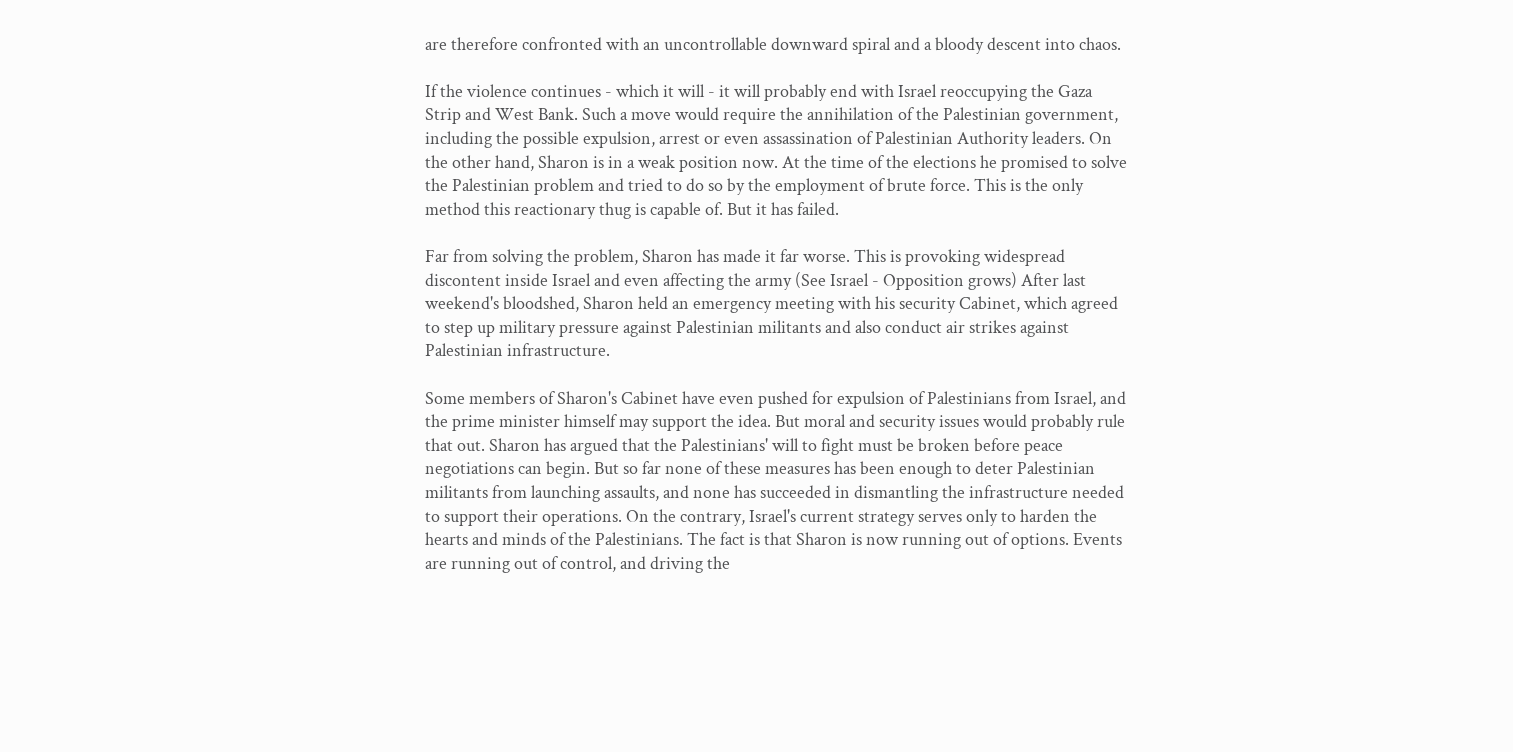are therefore confronted with an uncontrollable downward spiral and a bloody descent into chaos.

If the violence continues - which it will - it will probably end with Israel reoccupying the Gaza Strip and West Bank. Such a move would require the annihilation of the Palestinian government, including the possible expulsion, arrest or even assassination of Palestinian Authority leaders. On the other hand, Sharon is in a weak position now. At the time of the elections he promised to solve the Palestinian problem and tried to do so by the employment of brute force. This is the only method this reactionary thug is capable of. But it has failed.

Far from solving the problem, Sharon has made it far worse. This is provoking widespread discontent inside Israel and even affecting the army (See Israel - Opposition grows) After last weekend's bloodshed, Sharon held an emergency meeting with his security Cabinet, which agreed to step up military pressure against Palestinian militants and also conduct air strikes against Palestinian infrastructure.

Some members of Sharon's Cabinet have even pushed for expulsion of Palestinians from Israel, and the prime minister himself may support the idea. But moral and security issues would probably rule that out. Sharon has argued that the Palestinians' will to fight must be broken before peace negotiations can begin. But so far none of these measures has been enough to deter Palestinian militants from launching assaults, and none has succeeded in dismantling the infrastructure needed to support their operations. On the contrary, Israel's current strategy serves only to harden the hearts and minds of the Palestinians. The fact is that Sharon is now running out of options. Events are running out of control, and driving the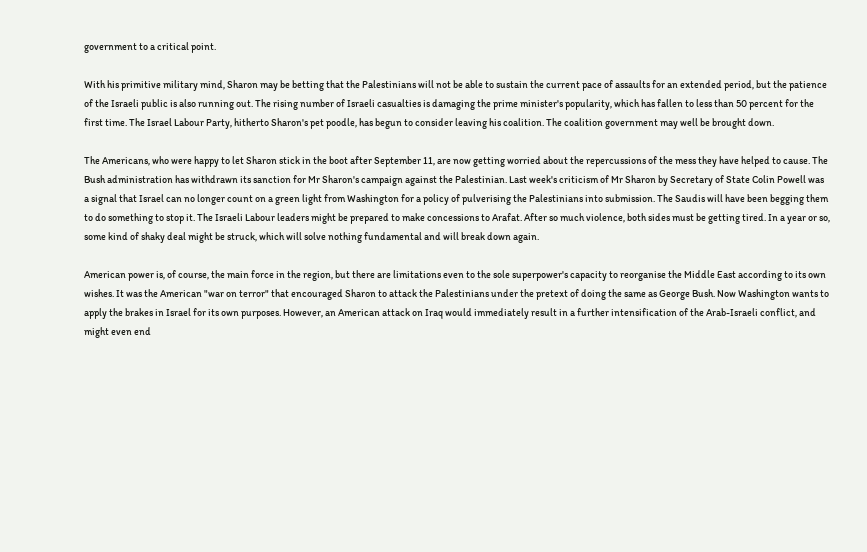government to a critical point.

With his primitive military mind, Sharon may be betting that the Palestinians will not be able to sustain the current pace of assaults for an extended period, but the patience of the Israeli public is also running out. The rising number of Israeli casualties is damaging the prime minister's popularity, which has fallen to less than 50 percent for the first time. The Israel Labour Party, hitherto Sharon's pet poodle, has begun to consider leaving his coalition. The coalition government may well be brought down.

The Americans, who were happy to let Sharon stick in the boot after September 11, are now getting worried about the repercussions of the mess they have helped to cause. The Bush administration has withdrawn its sanction for Mr Sharon's campaign against the Palestinian. Last week's criticism of Mr Sharon by Secretary of State Colin Powell was a signal that Israel can no longer count on a green light from Washington for a policy of pulverising the Palestinians into submission. The Saudis will have been begging them to do something to stop it. The Israeli Labour leaders might be prepared to make concessions to Arafat. After so much violence, both sides must be getting tired. In a year or so, some kind of shaky deal might be struck, which will solve nothing fundamental and will break down again.

American power is, of course, the main force in the region, but there are limitations even to the sole superpower's capacity to reorganise the Middle East according to its own wishes. It was the American "war on terror" that encouraged Sharon to attack the Palestinians under the pretext of doing the same as George Bush. Now Washington wants to apply the brakes in Israel for its own purposes. However, an American attack on Iraq would immediately result in a further intensification of the Arab-Israeli conflict, and might even end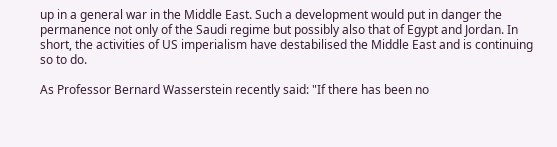up in a general war in the Middle East. Such a development would put in danger the permanence not only of the Saudi regime but possibly also that of Egypt and Jordan. In short, the activities of US imperialism have destabilised the Middle East and is continuing so to do.

As Professor Bernard Wasserstein recently said: "If there has been no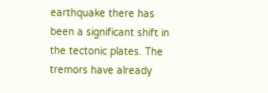earthquake there has been a significant shift in the tectonic plates. The tremors have already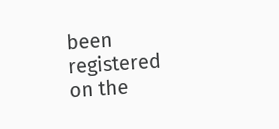been registered on the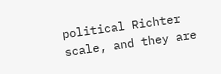political Richter scale, and they are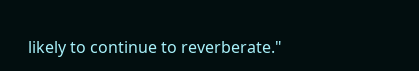likely to continue to reverberate."